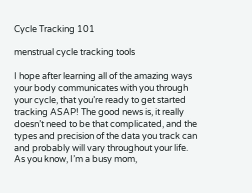Cycle Tracking 101

menstrual cycle tracking tools

I hope after learning all of the amazing ways your body communicates with you through your cycle, that you’re ready to get started tracking ASAP! The good news is, it really doesn’t need to be that complicated, and the types and precision of the data you track can and probably will vary throughout your life. As you know, I’m a busy mom,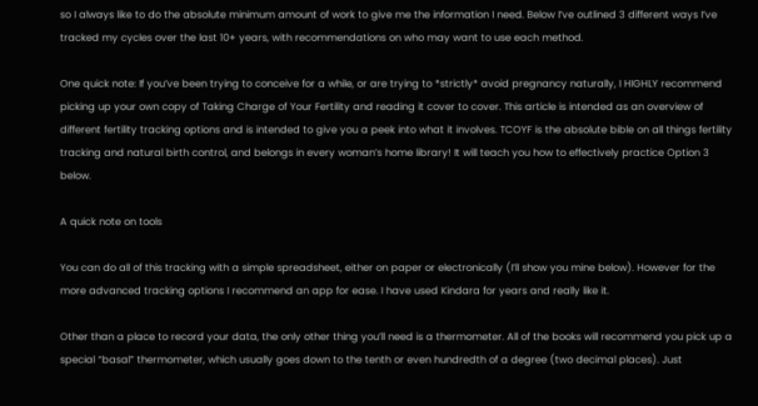so I always like to do the absolute minimum amount of work to give me the information I need. Below I’ve outlined 3 different ways I’ve tracked my cycles over the last 10+ years, with recommendations on who may want to use each method.

One quick note: If you’ve been trying to conceive for a while, or are trying to *strictly* avoid pregnancy naturally, I HIGHLY recommend picking up your own copy of Taking Charge of Your Fertility and reading it cover to cover. This article is intended as an overview of different fertility tracking options and is intended to give you a peek into what it involves. TCOYF is the absolute bible on all things fertility tracking and natural birth control, and belongs in every woman’s home library! It will teach you how to effectively practice Option 3 below.

A quick note on tools

You can do all of this tracking with a simple spreadsheet, either on paper or electronically (I’ll show you mine below). However for the more advanced tracking options I recommend an app for ease. I have used Kindara for years and really like it.

Other than a place to record your data, the only other thing you’ll need is a thermometer. All of the books will recommend you pick up a special “basal” thermometer, which usually goes down to the tenth or even hundredth of a degree (two decimal places). Just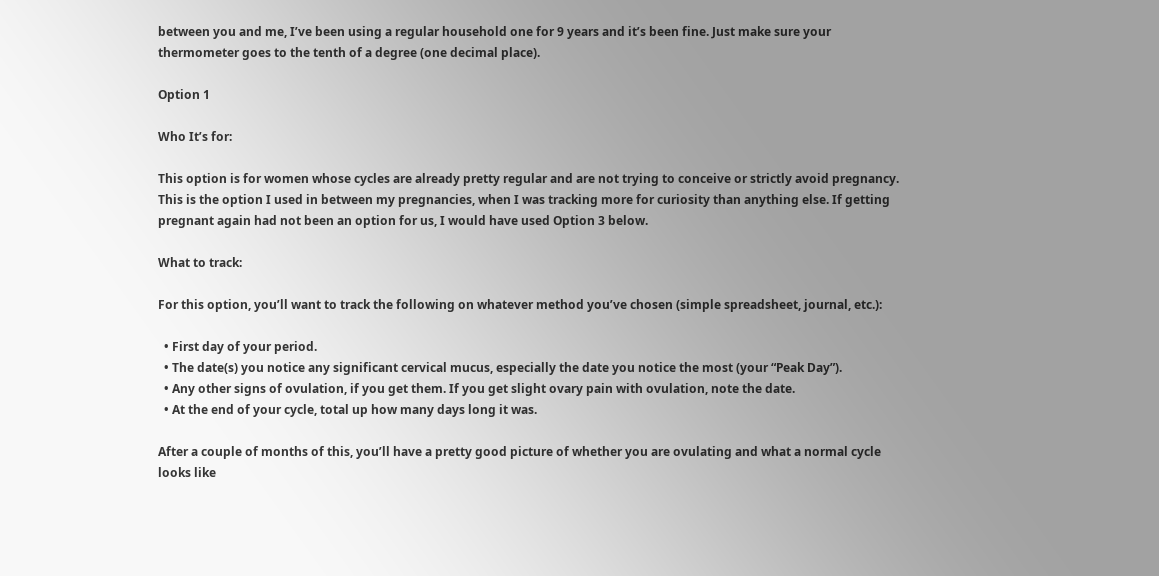between you and me, I’ve been using a regular household one for 9 years and it’s been fine. Just make sure your thermometer goes to the tenth of a degree (one decimal place).

Option 1

Who It’s for:

This option is for women whose cycles are already pretty regular and are not trying to conceive or strictly avoid pregnancy. This is the option I used in between my pregnancies, when I was tracking more for curiosity than anything else. If getting pregnant again had not been an option for us, I would have used Option 3 below.

What to track:

For this option, you’ll want to track the following on whatever method you’ve chosen (simple spreadsheet, journal, etc.):

  • First day of your period.
  • The date(s) you notice any significant cervical mucus, especially the date you notice the most (your “Peak Day”).
  • Any other signs of ovulation, if you get them. If you get slight ovary pain with ovulation, note the date.
  • At the end of your cycle, total up how many days long it was.

After a couple of months of this, you’ll have a pretty good picture of whether you are ovulating and what a normal cycle looks like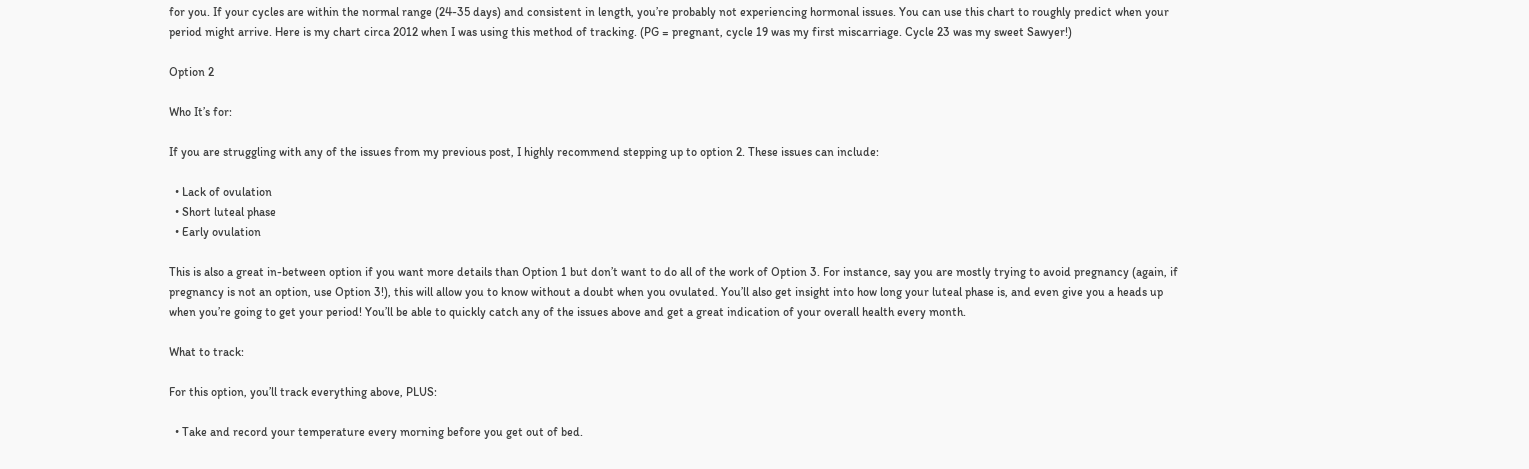for you. If your cycles are within the normal range (24-35 days) and consistent in length, you’re probably not experiencing hormonal issues. You can use this chart to roughly predict when your period might arrive. Here is my chart circa 2012 when I was using this method of tracking. (PG = pregnant, cycle 19 was my first miscarriage. Cycle 23 was my sweet Sawyer!)

Option 2

Who It’s for:

If you are struggling with any of the issues from my previous post, I highly recommend stepping up to option 2. These issues can include:

  • Lack of ovulation
  • Short luteal phase
  • Early ovulation

This is also a great in-between option if you want more details than Option 1 but don’t want to do all of the work of Option 3. For instance, say you are mostly trying to avoid pregnancy (again, if pregnancy is not an option, use Option 3!), this will allow you to know without a doubt when you ovulated. You’ll also get insight into how long your luteal phase is, and even give you a heads up when you’re going to get your period! You’ll be able to quickly catch any of the issues above and get a great indication of your overall health every month.

What to track:

For this option, you’ll track everything above, PLUS:

  • Take and record your temperature every morning before you get out of bed.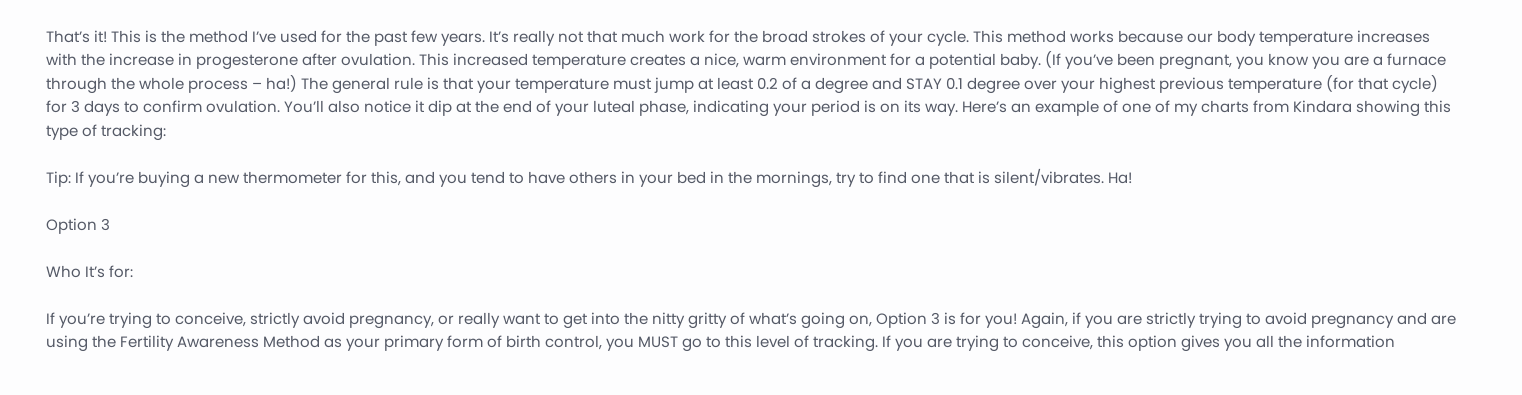That’s it! This is the method I’ve used for the past few years. It’s really not that much work for the broad strokes of your cycle. This method works because our body temperature increases with the increase in progesterone after ovulation. This increased temperature creates a nice, warm environment for a potential baby. (If you’ve been pregnant, you know you are a furnace through the whole process – ha!) The general rule is that your temperature must jump at least 0.2 of a degree and STAY 0.1 degree over your highest previous temperature (for that cycle) for 3 days to confirm ovulation. You’ll also notice it dip at the end of your luteal phase, indicating your period is on its way. Here’s an example of one of my charts from Kindara showing this type of tracking:

Tip: If you’re buying a new thermometer for this, and you tend to have others in your bed in the mornings, try to find one that is silent/vibrates. Ha!

Option 3

Who It’s for:

If you’re trying to conceive, strictly avoid pregnancy, or really want to get into the nitty gritty of what’s going on, Option 3 is for you! Again, if you are strictly trying to avoid pregnancy and are using the Fertility Awareness Method as your primary form of birth control, you MUST go to this level of tracking. If you are trying to conceive, this option gives you all the information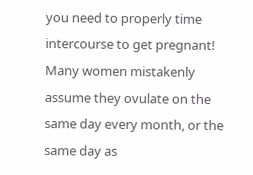you need to properly time intercourse to get pregnant! Many women mistakenly assume they ovulate on the same day every month, or the same day as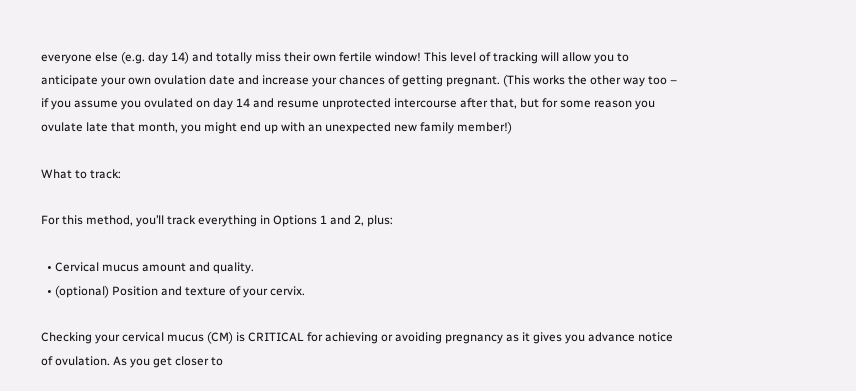everyone else (e.g. day 14) and totally miss their own fertile window! This level of tracking will allow you to anticipate your own ovulation date and increase your chances of getting pregnant. (This works the other way too – if you assume you ovulated on day 14 and resume unprotected intercourse after that, but for some reason you ovulate late that month, you might end up with an unexpected new family member!)

What to track:

For this method, you’ll track everything in Options 1 and 2, plus:

  • Cervical mucus amount and quality.
  • (optional) Position and texture of your cervix.

Checking your cervical mucus (CM) is CRITICAL for achieving or avoiding pregnancy as it gives you advance notice of ovulation. As you get closer to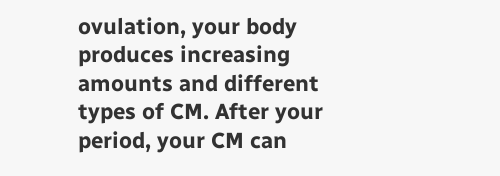ovulation, your body produces increasing amounts and different types of CM. After your period, your CM can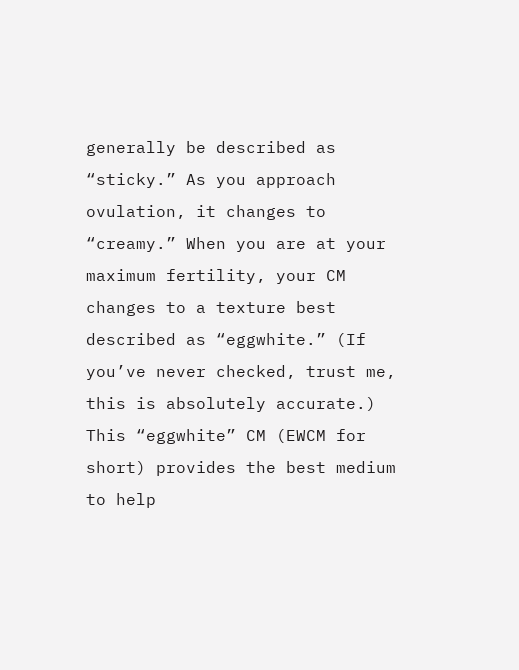generally be described as “sticky.” As you approach ovulation, it changes to “creamy.” When you are at your maximum fertility, your CM changes to a texture best described as “eggwhite.” (If you’ve never checked, trust me, this is absolutely accurate.) This “eggwhite” CM (EWCM for short) provides the best medium to help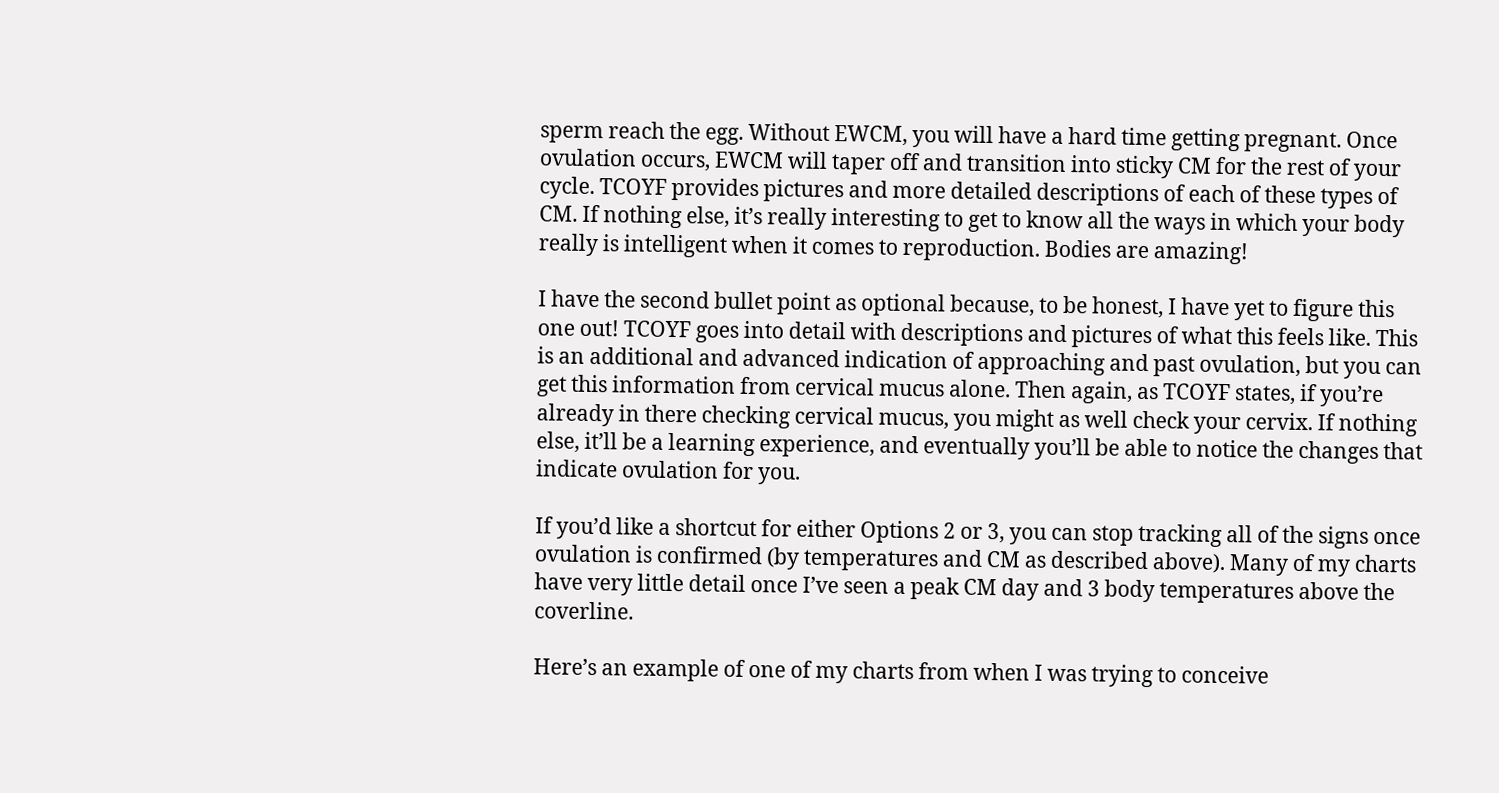sperm reach the egg. Without EWCM, you will have a hard time getting pregnant. Once ovulation occurs, EWCM will taper off and transition into sticky CM for the rest of your cycle. TCOYF provides pictures and more detailed descriptions of each of these types of CM. If nothing else, it’s really interesting to get to know all the ways in which your body really is intelligent when it comes to reproduction. Bodies are amazing!

I have the second bullet point as optional because, to be honest, I have yet to figure this one out! TCOYF goes into detail with descriptions and pictures of what this feels like. This is an additional and advanced indication of approaching and past ovulation, but you can get this information from cervical mucus alone. Then again, as TCOYF states, if you’re already in there checking cervical mucus, you might as well check your cervix. If nothing else, it’ll be a learning experience, and eventually you’ll be able to notice the changes that indicate ovulation for you.

If you’d like a shortcut for either Options 2 or 3, you can stop tracking all of the signs once ovulation is confirmed (by temperatures and CM as described above). Many of my charts have very little detail once I’ve seen a peak CM day and 3 body temperatures above the coverline.

Here’s an example of one of my charts from when I was trying to conceive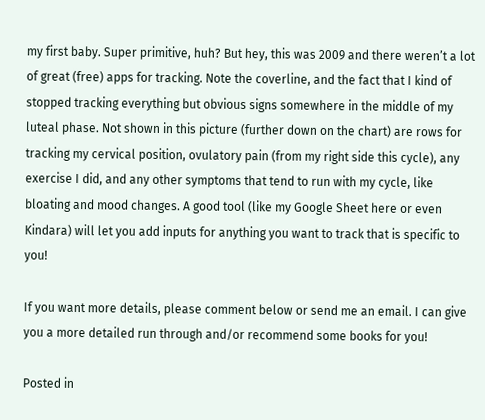my first baby. Super primitive, huh? But hey, this was 2009 and there weren’t a lot of great (free) apps for tracking. Note the coverline, and the fact that I kind of stopped tracking everything but obvious signs somewhere in the middle of my luteal phase. Not shown in this picture (further down on the chart) are rows for tracking my cervical position, ovulatory pain (from my right side this cycle), any exercise I did, and any other symptoms that tend to run with my cycle, like bloating and mood changes. A good tool (like my Google Sheet here or even Kindara) will let you add inputs for anything you want to track that is specific to you!

If you want more details, please comment below or send me an email. I can give you a more detailed run through and/or recommend some books for you!

Posted in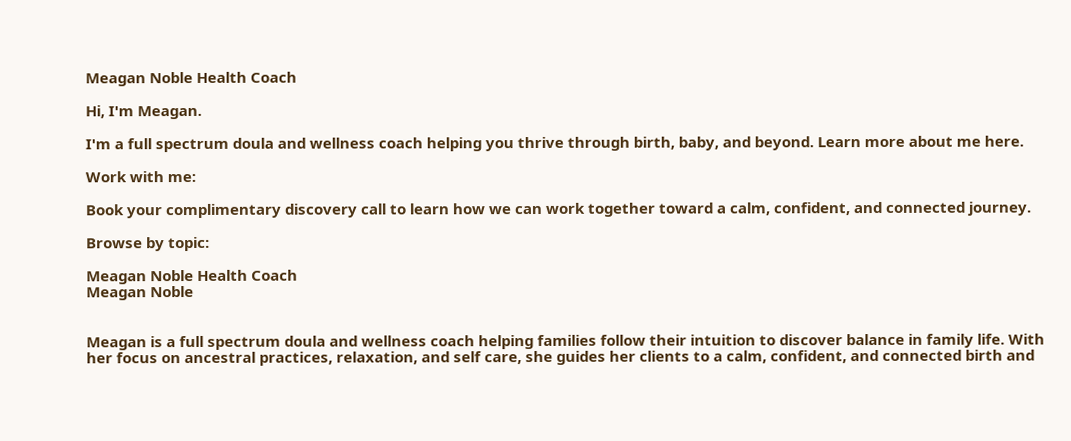Meagan Noble Health Coach

Hi, I'm Meagan.

I'm a full spectrum doula and wellness coach helping you thrive through birth, baby, and beyond. Learn more about me here.

Work with me:

Book your complimentary discovery call to learn how we can work together toward a calm, confident, and connected journey.

Browse by topic:

Meagan Noble Health Coach
Meagan Noble


Meagan is a full spectrum doula and wellness coach helping families follow their intuition to discover balance in family life. With her focus on ancestral practices, relaxation, and self care, she guides her clients to a calm, confident, and connected birth and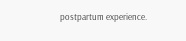postpartum experience.